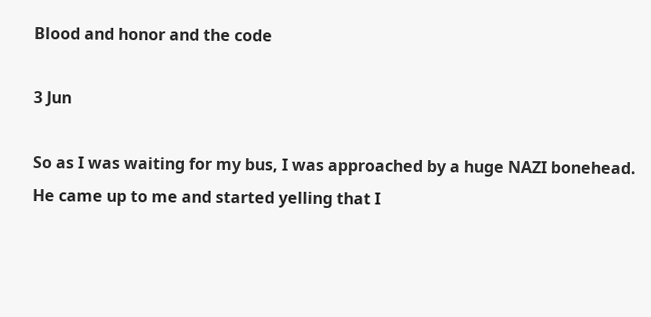Blood and honor and the code

3 Jun

So as I was waiting for my bus, I was approached by a huge NAZI bonehead. He came up to me and started yelling that I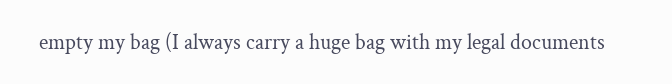empty my bag (I always carry a huge bag with my legal documents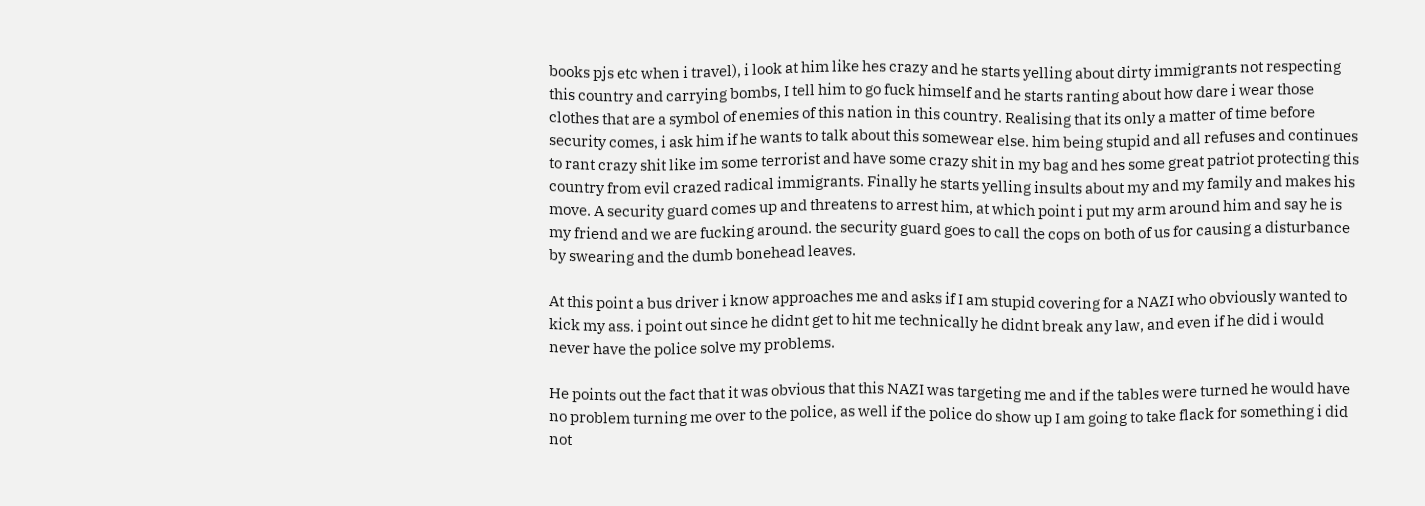books pjs etc when i travel), i look at him like hes crazy and he starts yelling about dirty immigrants not respecting this country and carrying bombs, I tell him to go fuck himself and he starts ranting about how dare i wear those clothes that are a symbol of enemies of this nation in this country. Realising that its only a matter of time before security comes, i ask him if he wants to talk about this somewear else. him being stupid and all refuses and continues to rant crazy shit like im some terrorist and have some crazy shit in my bag and hes some great patriot protecting this country from evil crazed radical immigrants. Finally he starts yelling insults about my and my family and makes his move. A security guard comes up and threatens to arrest him, at which point i put my arm around him and say he is my friend and we are fucking around. the security guard goes to call the cops on both of us for causing a disturbance by swearing and the dumb bonehead leaves.

At this point a bus driver i know approaches me and asks if I am stupid covering for a NAZI who obviously wanted to kick my ass. i point out since he didnt get to hit me technically he didnt break any law, and even if he did i would never have the police solve my problems.

He points out the fact that it was obvious that this NAZI was targeting me and if the tables were turned he would have no problem turning me over to the police, as well if the police do show up I am going to take flack for something i did not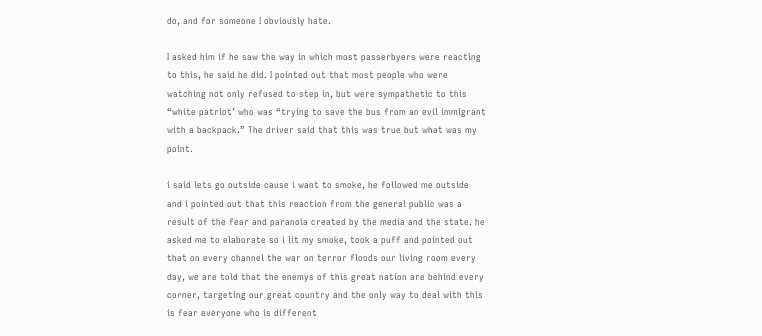do, and for someone I obviously hate.

I asked him if he saw the way in which most passerbyers were reacting to this, he said he did. I pointed out that most people who were watching not only refused to step in, but were sympathetic to this “white patriot’ who was “trying to save the bus from an evil immigrant with a backpack.” The driver said that this was true but what was my point.

i said lets go outside cause i want to smoke, he followed me outside and i pointed out that this reaction from the general public was a result of the fear and paranoia created by the media and the state. he asked me to elaborate so i lit my smoke, took a puff and pointed out that on every channel the war on terror floods our living room every day, we are told that the enemys of this great nation are behind every corner, targeting our great country and the only way to deal with this is fear everyone who is different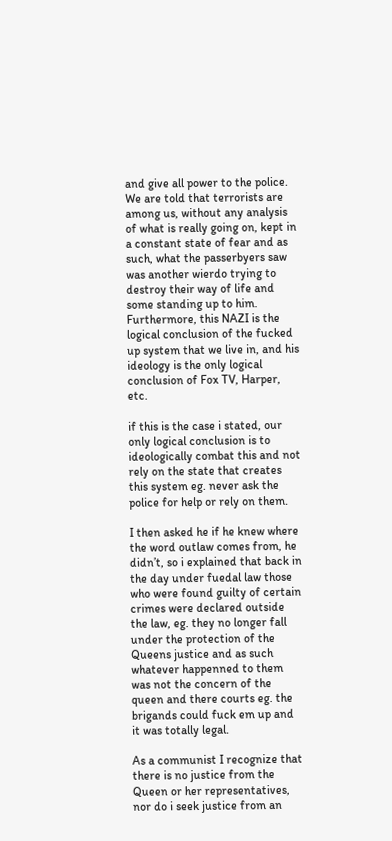and give all power to the police. We are told that terrorists are among us, without any analysis of what is really going on, kept in a constant state of fear and as such, what the passerbyers saw was another wierdo trying to destroy their way of life and some standing up to him. Furthermore, this NAZI is the logical conclusion of the fucked up system that we live in, and his ideology is the only logical conclusion of Fox TV, Harper, etc.

if this is the case i stated, our only logical conclusion is to ideologically combat this and not rely on the state that creates this system eg. never ask the police for help or rely on them.

I then asked he if he knew where the word outlaw comes from, he didn’t, so i explained that back in the day under fuedal law those who were found guilty of certain crimes were declared outside the law, eg. they no longer fall under the protection of the Queens justice and as such whatever happenned to them was not the concern of the queen and there courts eg. the brigands could fuck em up and it was totally legal.

As a communist I recognize that there is no justice from the Queen or her representatives, nor do i seek justice from an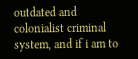outdated and colonialist criminal system, and if i am to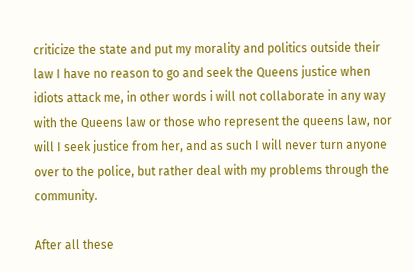criticize the state and put my morality and politics outside their law I have no reason to go and seek the Queens justice when idiots attack me, in other words i will not collaborate in any way with the Queens law or those who represent the queens law, nor will I seek justice from her, and as such I will never turn anyone over to the police, but rather deal with my problems through the community.

After all these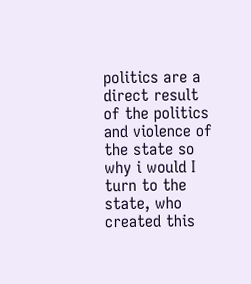politics are a direct result of the politics and violence of the state so why i would I turn to the state, who created this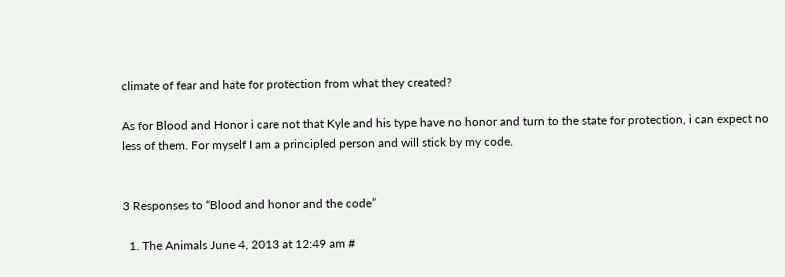climate of fear and hate for protection from what they created?

As for Blood and Honor i care not that Kyle and his type have no honor and turn to the state for protection, i can expect no less of them. For myself I am a principled person and will stick by my code.


3 Responses to “Blood and honor and the code”

  1. The Animals June 4, 2013 at 12:49 am #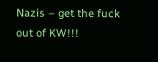Nazis – get the fuck out of KW!!!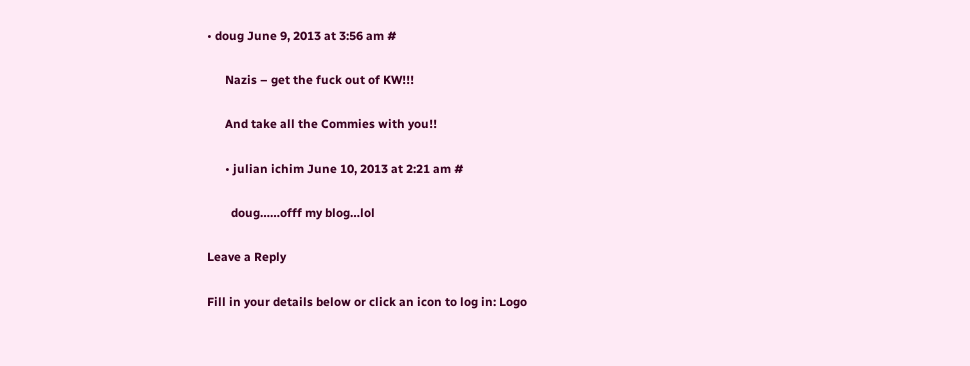• doug June 9, 2013 at 3:56 am #

      Nazis – get the fuck out of KW!!!

      And take all the Commies with you!!

      • julian ichim June 10, 2013 at 2:21 am #

        doug……offf my blog…lol

Leave a Reply

Fill in your details below or click an icon to log in: Logo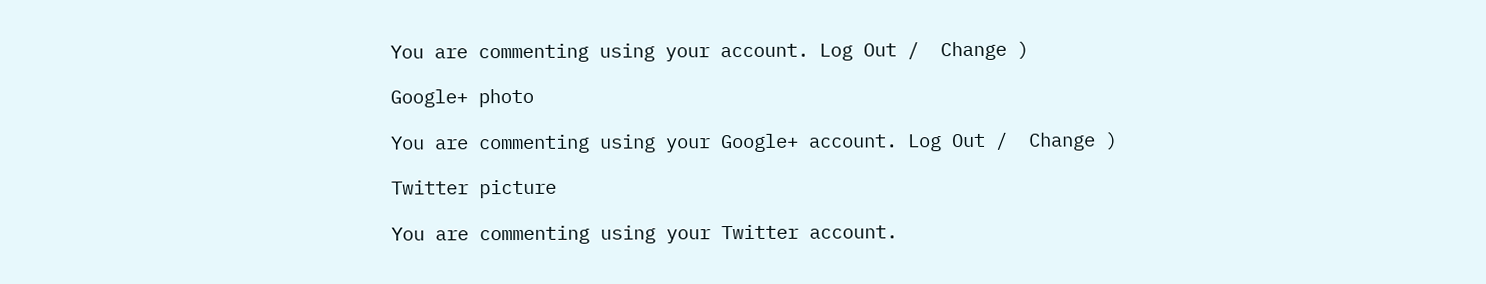You are commenting using your account. Log Out /  Change )

Google+ photo

You are commenting using your Google+ account. Log Out /  Change )

Twitter picture

You are commenting using your Twitter account.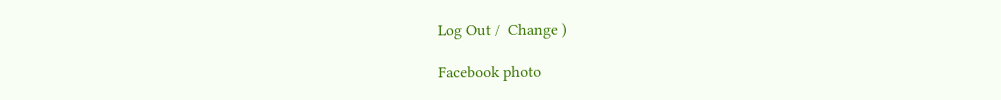Log Out /  Change )

Facebook photo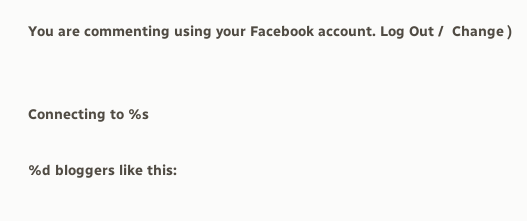You are commenting using your Facebook account. Log Out /  Change )


Connecting to %s

%d bloggers like this: